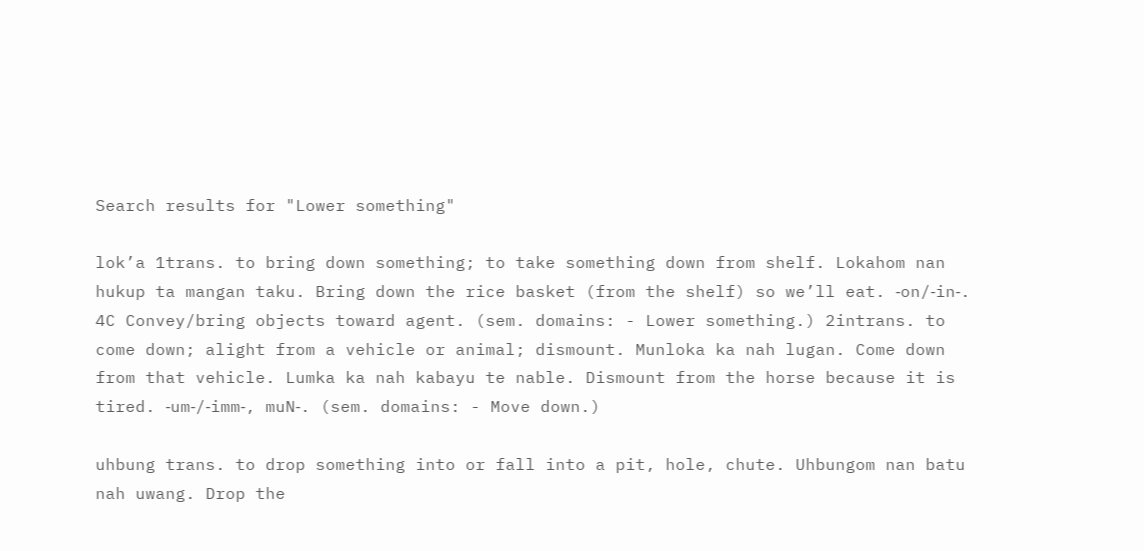Search results for "Lower something"

lok’a 1trans. to bring down something; to take something down from shelf. Lokahom nan hukup ta mangan taku. Bring down the rice basket (from the shelf) so we’ll eat. ‑on/‑in‑. 4C Convey/bring objects toward agent. (sem. domains: - Lower something.) 2intrans. to come down; alight from a vehicle or animal; dismount. Munloka ka nah lugan. Come down from that vehicle. Lumka ka nah kabayu te nable. Dismount from the horse because it is tired. ‑um‑/‑imm‑, muN‑. (sem. domains: - Move down.)

uhbung trans. to drop something into or fall into a pit, hole, chute. Uhbungom nan batu nah uwang. Drop the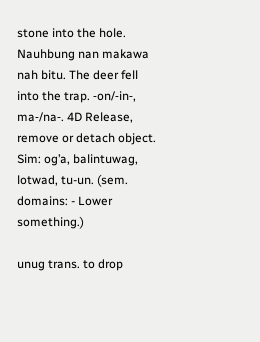stone into the hole. Nauhbung nan makawa nah bitu. The deer fell into the trap. ‑on/‑in‑, ma‑/na‑. 4D Release, remove or detach object. Sim: og’a, balintuwag, lotwad, tu-un. (sem. domains: - Lower something.)

unug trans. to drop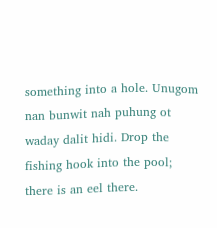something into a hole. Unugom nan bunwit nah puhung ot waday dalit hidi. Drop the fishing hook into the pool; there is an eel there.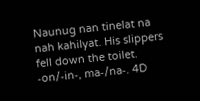Naunug nan tinelat na nah kahilyat. His slippers fell down the toilet. ‑on/‑in‑, ma‑/na‑. 4D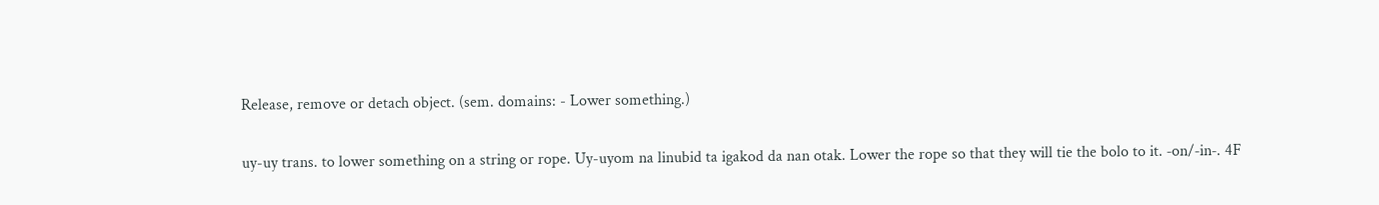Release, remove or detach object. (sem. domains: - Lower something.)

uy-uy trans. to lower something on a string or rope. Uy-uyom na linubid ta igakod da nan otak. Lower the rope so that they will tie the bolo to it. ‑on/‑in‑. 4F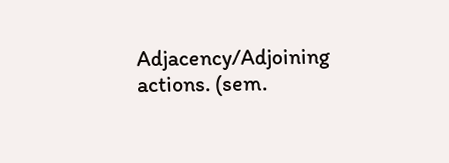Adjacency/Adjoining actions. (sem.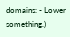domains: - Lower something.)